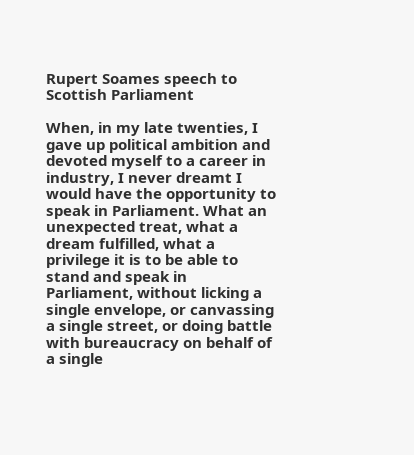Rupert Soames speech to Scottish Parliament

When, in my late twenties, I gave up political ambition and devoted myself to a career in industry, I never dreamt I would have the opportunity to speak in Parliament. What an unexpected treat, what a dream fulfilled, what a privilege it is to be able to stand and speak in Parliament, without licking a single envelope, or canvassing a single street, or doing battle with bureaucracy on behalf of a single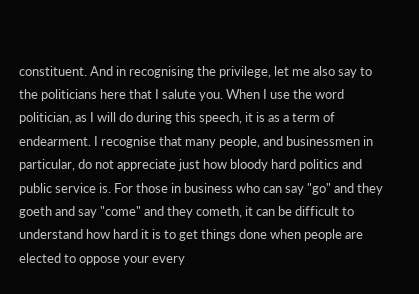constituent. And in recognising the privilege, let me also say to the politicians here that I salute you. When I use the word politician, as I will do during this speech, it is as a term of endearment. I recognise that many people, and businessmen in particular, do not appreciate just how bloody hard politics and public service is. For those in business who can say "go" and they goeth and say "come" and they cometh, it can be difficult to understand how hard it is to get things done when people are elected to oppose your every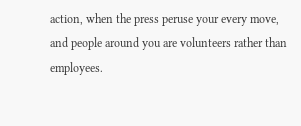action, when the press peruse your every move, and people around you are volunteers rather than employees.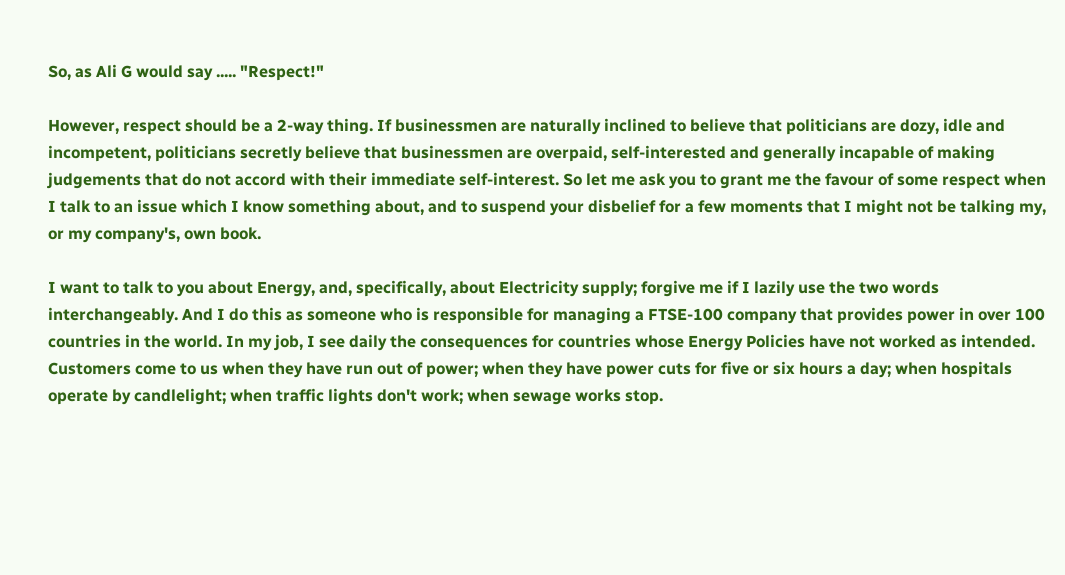So, as Ali G would say ..... "Respect!"

However, respect should be a 2-way thing. If businessmen are naturally inclined to believe that politicians are dozy, idle and incompetent, politicians secretly believe that businessmen are overpaid, self-interested and generally incapable of making judgements that do not accord with their immediate self-interest. So let me ask you to grant me the favour of some respect when I talk to an issue which I know something about, and to suspend your disbelief for a few moments that I might not be talking my, or my company's, own book.

I want to talk to you about Energy, and, specifically, about Electricity supply; forgive me if I lazily use the two words interchangeably. And I do this as someone who is responsible for managing a FTSE-100 company that provides power in over 100 countries in the world. In my job, I see daily the consequences for countries whose Energy Policies have not worked as intended. Customers come to us when they have run out of power; when they have power cuts for five or six hours a day; when hospitals operate by candlelight; when traffic lights don't work; when sewage works stop.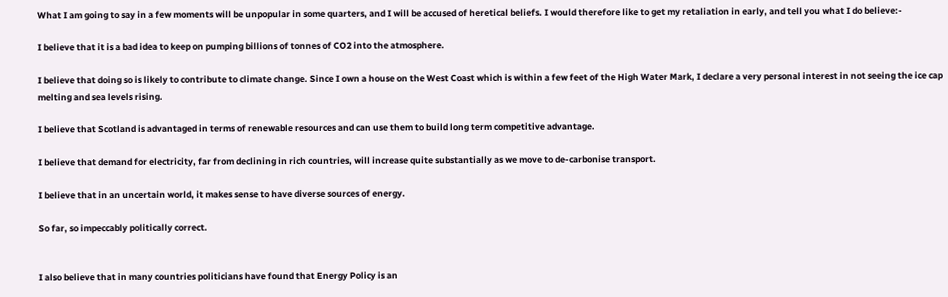What I am going to say in a few moments will be unpopular in some quarters, and I will be accused of heretical beliefs. I would therefore like to get my retaliation in early, and tell you what I do believe:-

I believe that it is a bad idea to keep on pumping billions of tonnes of CO2 into the atmosphere.

I believe that doing so is likely to contribute to climate change. Since I own a house on the West Coast which is within a few feet of the High Water Mark, I declare a very personal interest in not seeing the ice cap melting and sea levels rising.

I believe that Scotland is advantaged in terms of renewable resources and can use them to build long term competitive advantage.

I believe that demand for electricity, far from declining in rich countries, will increase quite substantially as we move to de-carbonise transport.

I believe that in an uncertain world, it makes sense to have diverse sources of energy.

So far, so impeccably politically correct.


I also believe that in many countries politicians have found that Energy Policy is an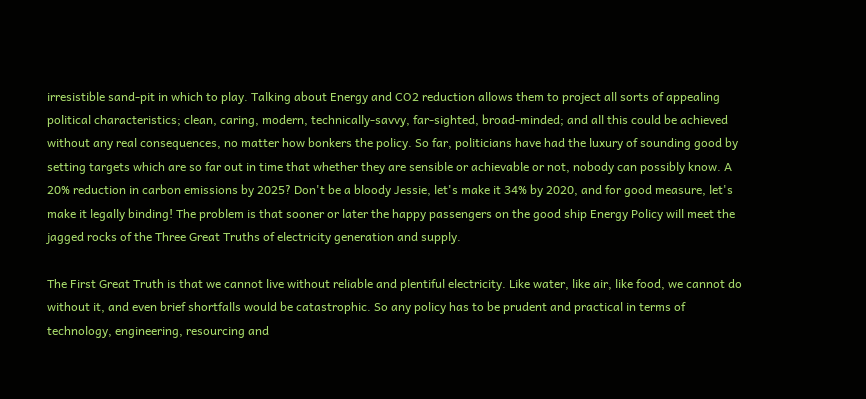irresistible sand-pit in which to play. Talking about Energy and CO2 reduction allows them to project all sorts of appealing political characteristics; clean, caring, modern, technically-savvy, far-sighted, broad-minded; and all this could be achieved without any real consequences, no matter how bonkers the policy. So far, politicians have had the luxury of sounding good by setting targets which are so far out in time that whether they are sensible or achievable or not, nobody can possibly know. A 20% reduction in carbon emissions by 2025? Don't be a bloody Jessie, let's make it 34% by 2020, and for good measure, let's make it legally binding! The problem is that sooner or later the happy passengers on the good ship Energy Policy will meet the jagged rocks of the Three Great Truths of electricity generation and supply.

The First Great Truth is that we cannot live without reliable and plentiful electricity. Like water, like air, like food, we cannot do without it, and even brief shortfalls would be catastrophic. So any policy has to be prudent and practical in terms of technology, engineering, resourcing and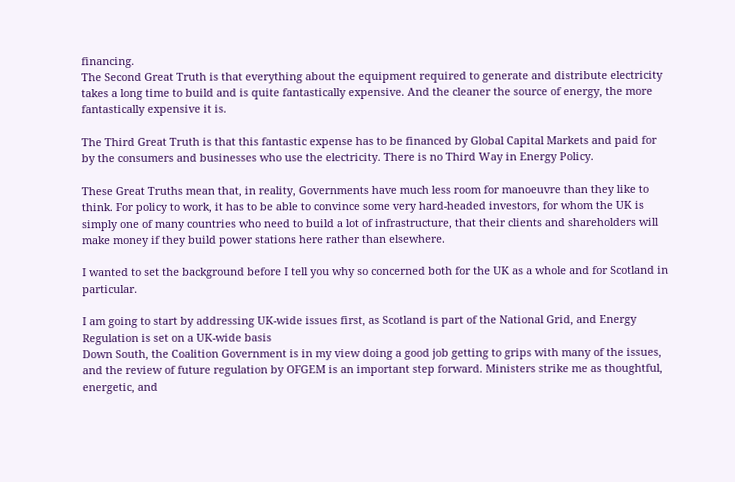financing.
The Second Great Truth is that everything about the equipment required to generate and distribute electricity takes a long time to build and is quite fantastically expensive. And the cleaner the source of energy, the more fantastically expensive it is.

The Third Great Truth is that this fantastic expense has to be financed by Global Capital Markets and paid for by the consumers and businesses who use the electricity. There is no Third Way in Energy Policy.

These Great Truths mean that, in reality, Governments have much less room for manoeuvre than they like to think. For policy to work, it has to be able to convince some very hard-headed investors, for whom the UK is simply one of many countries who need to build a lot of infrastructure, that their clients and shareholders will make money if they build power stations here rather than elsewhere.

I wanted to set the background before I tell you why so concerned both for the UK as a whole and for Scotland in particular.

I am going to start by addressing UK-wide issues first, as Scotland is part of the National Grid, and Energy Regulation is set on a UK-wide basis
Down South, the Coalition Government is in my view doing a good job getting to grips with many of the issues, and the review of future regulation by OFGEM is an important step forward. Ministers strike me as thoughtful, energetic, and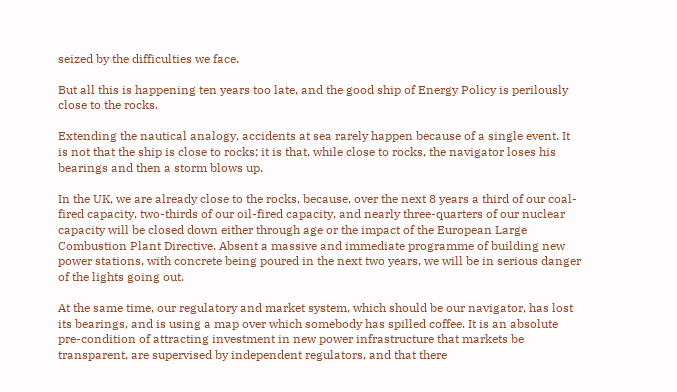seized by the difficulties we face.

But all this is happening ten years too late, and the good ship of Energy Policy is perilously close to the rocks.

Extending the nautical analogy, accidents at sea rarely happen because of a single event. It is not that the ship is close to rocks; it is that, while close to rocks, the navigator loses his bearings and then a storm blows up.

In the UK, we are already close to the rocks, because, over the next 8 years a third of our coal-fired capacity, two-thirds of our oil-fired capacity, and nearly three-quarters of our nuclear capacity will be closed down either through age or the impact of the European Large Combustion Plant Directive. Absent a massive and immediate programme of building new power stations, with concrete being poured in the next two years, we will be in serious danger of the lights going out.

At the same time, our regulatory and market system, which should be our navigator, has lost its bearings, and is using a map over which somebody has spilled coffee. It is an absolute pre-condition of attracting investment in new power infrastructure that markets be transparent, are supervised by independent regulators, and that there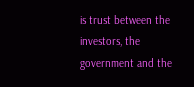is trust between the investors, the government and the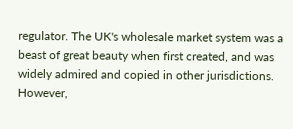regulator. The UK's wholesale market system was a beast of great beauty when first created, and was widely admired and copied in other jurisdictions. However,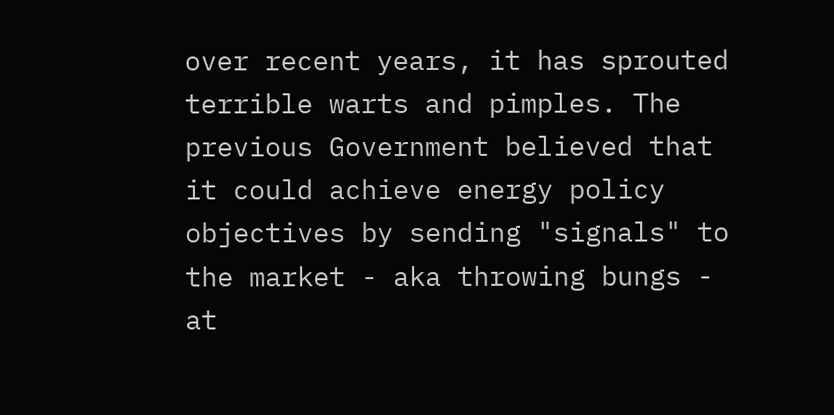over recent years, it has sprouted terrible warts and pimples. The previous Government believed that it could achieve energy policy objectives by sending "signals" to the market - aka throwing bungs - at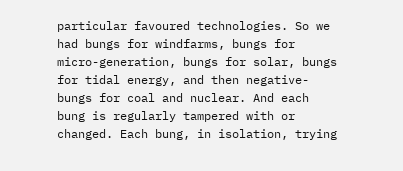particular favoured technologies. So we had bungs for windfarms, bungs for micro-generation, bungs for solar, bungs for tidal energy, and then negative-bungs for coal and nuclear. And each bung is regularly tampered with or changed. Each bung, in isolation, trying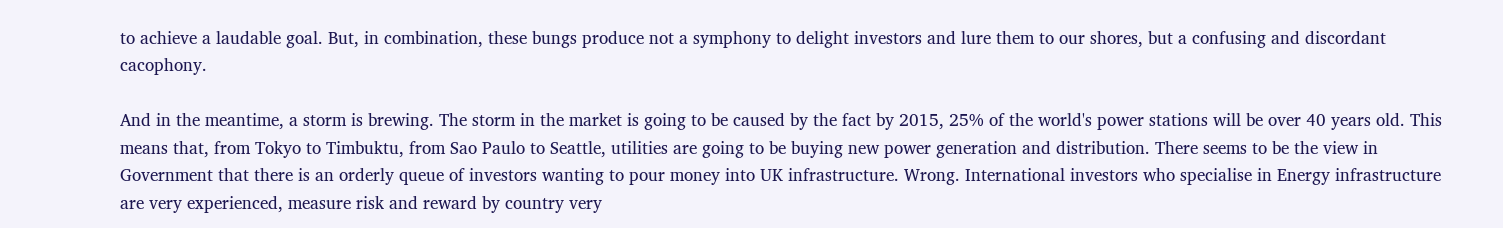to achieve a laudable goal. But, in combination, these bungs produce not a symphony to delight investors and lure them to our shores, but a confusing and discordant cacophony.

And in the meantime, a storm is brewing. The storm in the market is going to be caused by the fact by 2015, 25% of the world's power stations will be over 40 years old. This means that, from Tokyo to Timbuktu, from Sao Paulo to Seattle, utilities are going to be buying new power generation and distribution. There seems to be the view in Government that there is an orderly queue of investors wanting to pour money into UK infrastructure. Wrong. International investors who specialise in Energy infrastructure are very experienced, measure risk and reward by country very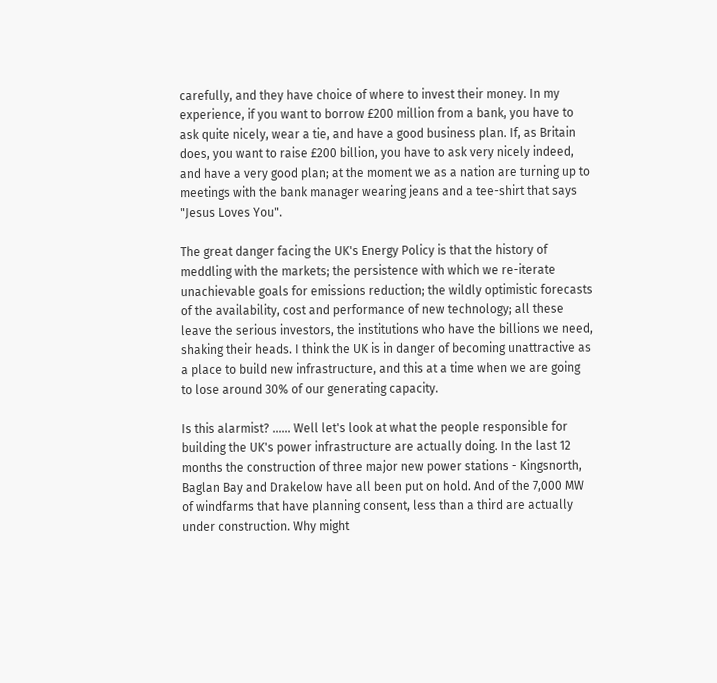carefully, and they have choice of where to invest their money. In my experience, if you want to borrow £200 million from a bank, you have to ask quite nicely, wear a tie, and have a good business plan. If, as Britain does, you want to raise £200 billion, you have to ask very nicely indeed, and have a very good plan; at the moment we as a nation are turning up to meetings with the bank manager wearing jeans and a tee-shirt that says "Jesus Loves You".

The great danger facing the UK's Energy Policy is that the history of meddling with the markets; the persistence with which we re-iterate unachievable goals for emissions reduction; the wildly optimistic forecasts of the availability, cost and performance of new technology; all these leave the serious investors, the institutions who have the billions we need, shaking their heads. I think the UK is in danger of becoming unattractive as a place to build new infrastructure, and this at a time when we are going to lose around 30% of our generating capacity.

Is this alarmist? ...... Well let's look at what the people responsible for building the UK's power infrastructure are actually doing. In the last 12 months the construction of three major new power stations - Kingsnorth, Baglan Bay and Drakelow have all been put on hold. And of the 7,000 MW of windfarms that have planning consent, less than a third are actually under construction. Why might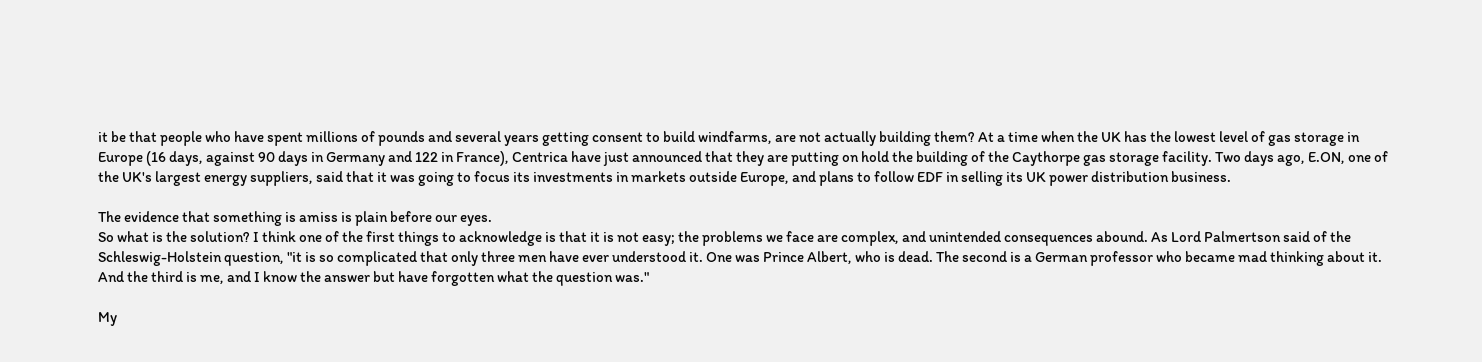it be that people who have spent millions of pounds and several years getting consent to build windfarms, are not actually building them? At a time when the UK has the lowest level of gas storage in Europe (16 days, against 90 days in Germany and 122 in France), Centrica have just announced that they are putting on hold the building of the Caythorpe gas storage facility. Two days ago, E.ON, one of the UK's largest energy suppliers, said that it was going to focus its investments in markets outside Europe, and plans to follow EDF in selling its UK power distribution business.

The evidence that something is amiss is plain before our eyes.
So what is the solution? I think one of the first things to acknowledge is that it is not easy; the problems we face are complex, and unintended consequences abound. As Lord Palmertson said of the Schleswig-Holstein question, "it is so complicated that only three men have ever understood it. One was Prince Albert, who is dead. The second is a German professor who became mad thinking about it. And the third is me, and I know the answer but have forgotten what the question was."

My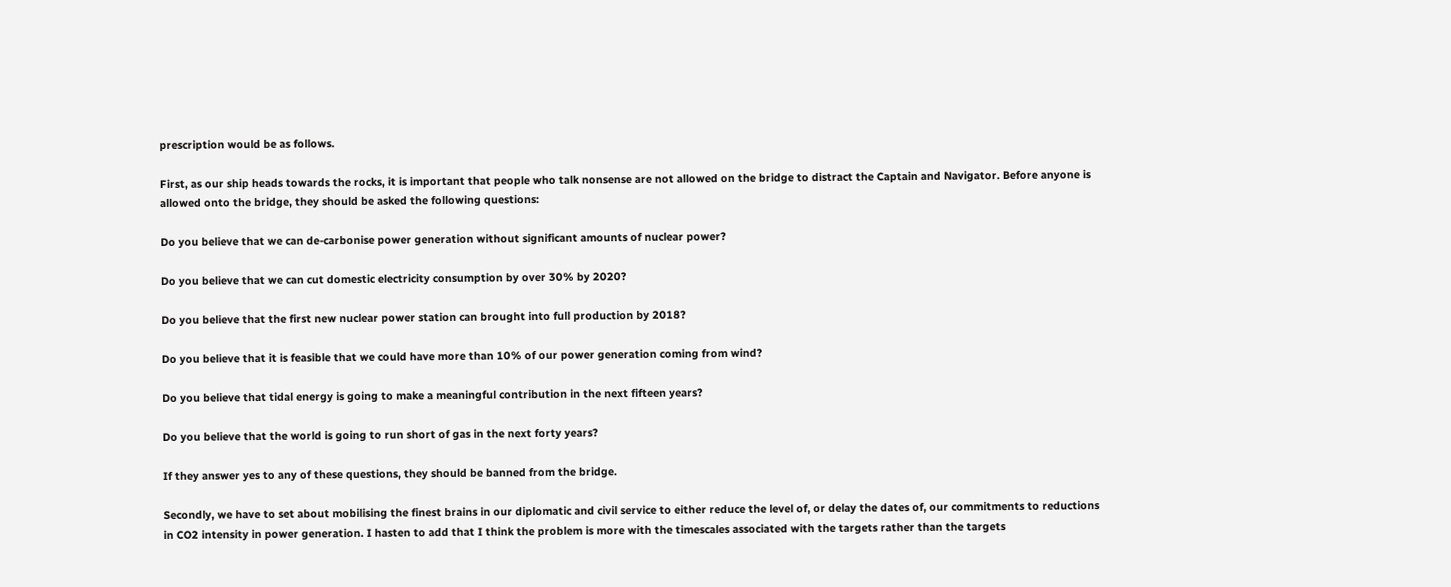prescription would be as follows.

First, as our ship heads towards the rocks, it is important that people who talk nonsense are not allowed on the bridge to distract the Captain and Navigator. Before anyone is allowed onto the bridge, they should be asked the following questions:

Do you believe that we can de-carbonise power generation without significant amounts of nuclear power?

Do you believe that we can cut domestic electricity consumption by over 30% by 2020?

Do you believe that the first new nuclear power station can brought into full production by 2018?

Do you believe that it is feasible that we could have more than 10% of our power generation coming from wind?

Do you believe that tidal energy is going to make a meaningful contribution in the next fifteen years?

Do you believe that the world is going to run short of gas in the next forty years?

If they answer yes to any of these questions, they should be banned from the bridge.

Secondly, we have to set about mobilising the finest brains in our diplomatic and civil service to either reduce the level of, or delay the dates of, our commitments to reductions in CO2 intensity in power generation. I hasten to add that I think the problem is more with the timescales associated with the targets rather than the targets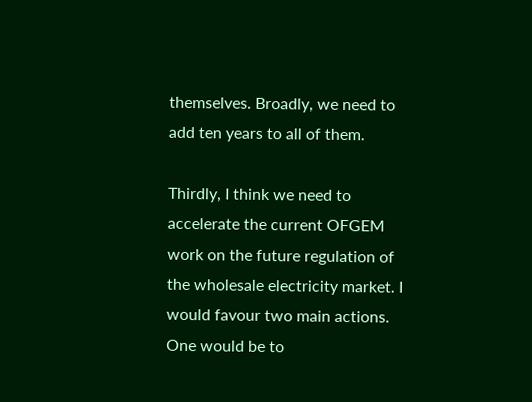themselves. Broadly, we need to add ten years to all of them.

Thirdly, I think we need to accelerate the current OFGEM work on the future regulation of the wholesale electricity market. I would favour two main actions. One would be to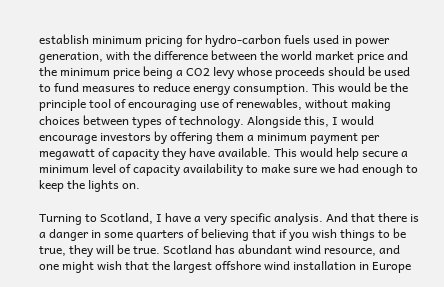establish minimum pricing for hydro-carbon fuels used in power generation, with the difference between the world market price and the minimum price being a CO2 levy whose proceeds should be used to fund measures to reduce energy consumption. This would be the principle tool of encouraging use of renewables, without making choices between types of technology. Alongside this, I would encourage investors by offering them a minimum payment per megawatt of capacity they have available. This would help secure a minimum level of capacity availability to make sure we had enough to keep the lights on.

Turning to Scotland, I have a very specific analysis. And that there is a danger in some quarters of believing that if you wish things to be true, they will be true. Scotland has abundant wind resource, and one might wish that the largest offshore wind installation in Europe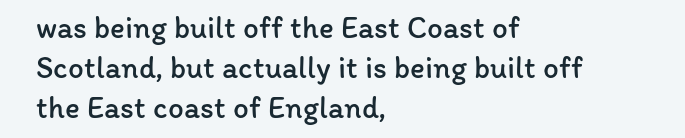was being built off the East Coast of Scotland, but actually it is being built off the East coast of England,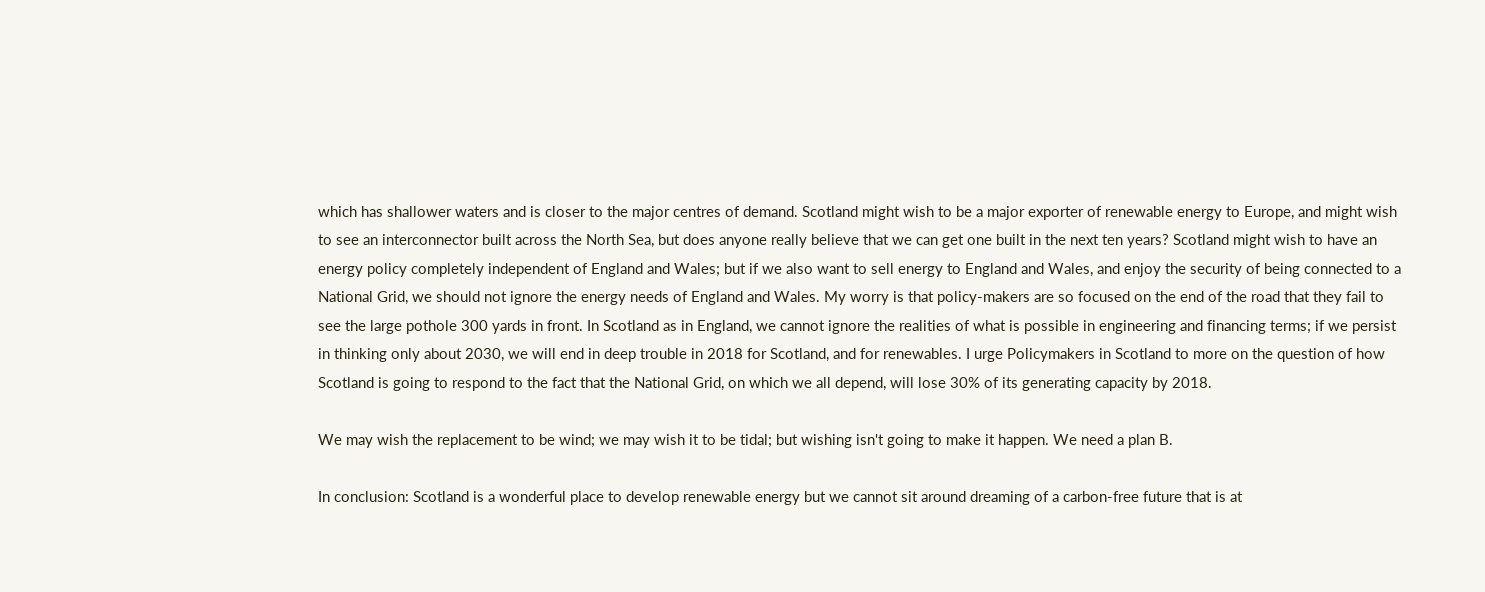which has shallower waters and is closer to the major centres of demand. Scotland might wish to be a major exporter of renewable energy to Europe, and might wish to see an interconnector built across the North Sea, but does anyone really believe that we can get one built in the next ten years? Scotland might wish to have an energy policy completely independent of England and Wales; but if we also want to sell energy to England and Wales, and enjoy the security of being connected to a National Grid, we should not ignore the energy needs of England and Wales. My worry is that policy-makers are so focused on the end of the road that they fail to see the large pothole 300 yards in front. In Scotland as in England, we cannot ignore the realities of what is possible in engineering and financing terms; if we persist in thinking only about 2030, we will end in deep trouble in 2018 for Scotland, and for renewables. I urge Policymakers in Scotland to more on the question of how Scotland is going to respond to the fact that the National Grid, on which we all depend, will lose 30% of its generating capacity by 2018.

We may wish the replacement to be wind; we may wish it to be tidal; but wishing isn't going to make it happen. We need a plan B.

In conclusion: Scotland is a wonderful place to develop renewable energy but we cannot sit around dreaming of a carbon-free future that is at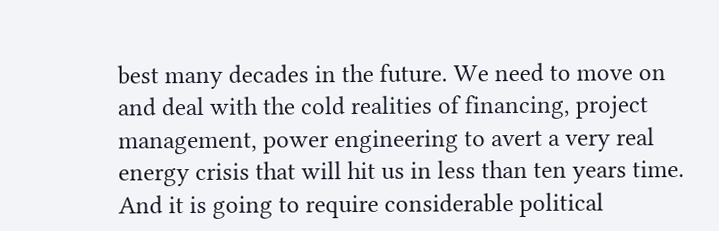best many decades in the future. We need to move on and deal with the cold realities of financing, project management, power engineering to avert a very real energy crisis that will hit us in less than ten years time. And it is going to require considerable political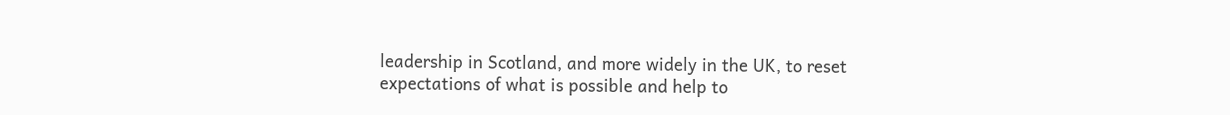leadership in Scotland, and more widely in the UK, to reset expectations of what is possible and help to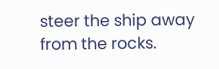steer the ship away from the rocks.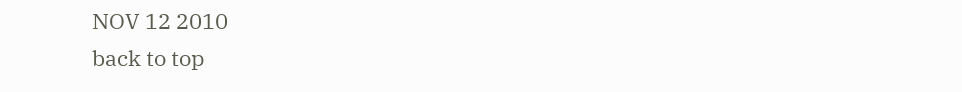NOV 12 2010
back to top